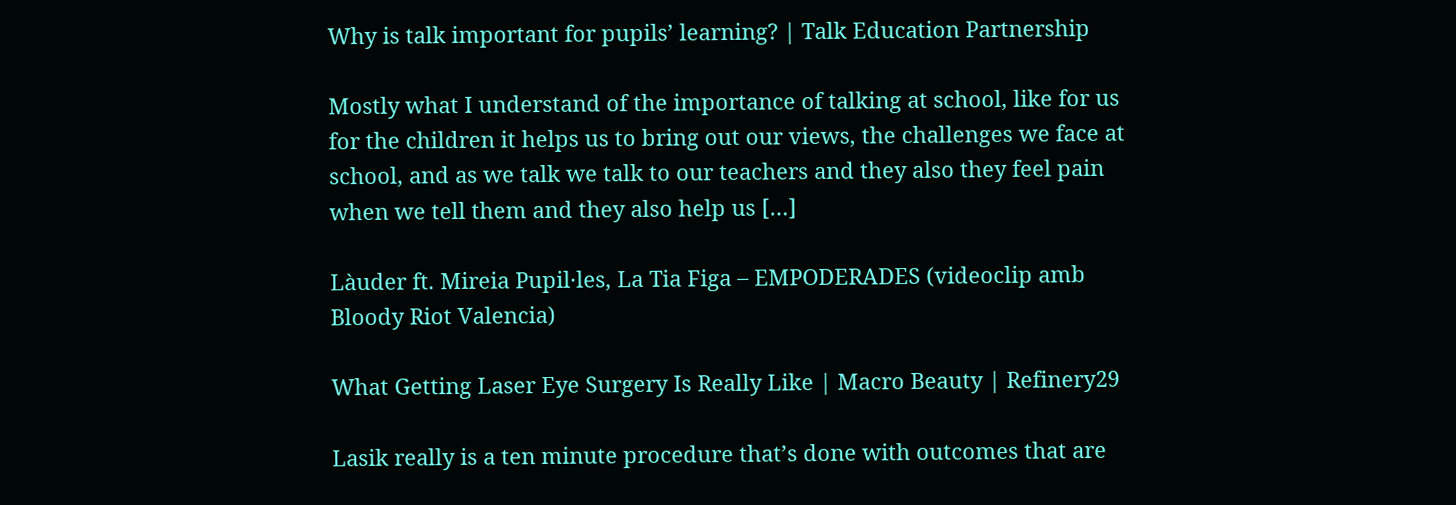Why is talk important for pupils’ learning? | Talk Education Partnership

Mostly what I understand of the importance of talking at school, like for us for the children it helps us to bring out our views, the challenges we face at school, and as we talk we talk to our teachers and they also they feel pain when we tell them and they also help us […]

Làuder ft. Mireia Pupil·les, La Tia Figa – EMPODERADES (videoclip amb Bloody Riot Valencia)

What Getting Laser Eye Surgery Is Really Like | Macro Beauty | Refinery29

Lasik really is a ten minute procedure that’s done with outcomes that are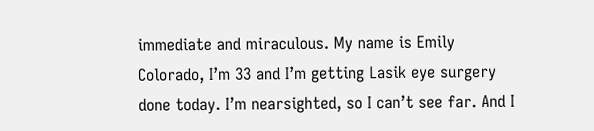immediate and miraculous. My name is Emily Colorado, I’m 33 and I’m getting Lasik eye surgery done today. I’m nearsighted, so I can’t see far. And I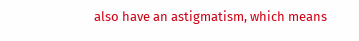also have an astigmatism, which means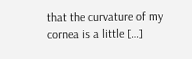that the curvature of my cornea is a little […]